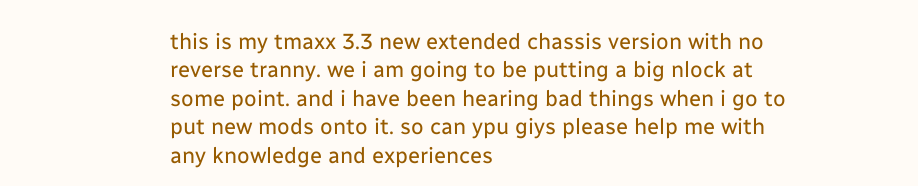this is my tmaxx 3.3 new extended chassis version with no reverse tranny. we i am going to be putting a big nlock at some point. and i have been hearing bad things when i go to put new mods onto it. so can ypu giys please help me with any knowledge and experiences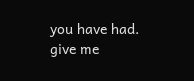you have had. give me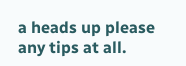a heads up please any tips at all.